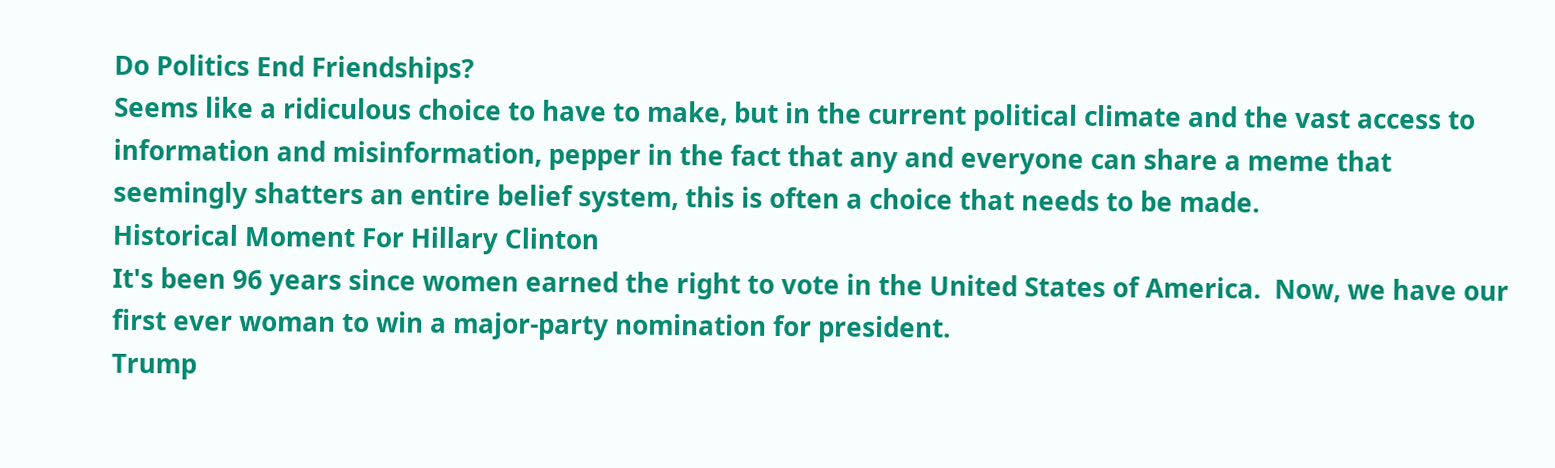Do Politics End Friendships?
Seems like a ridiculous choice to have to make, but in the current political climate and the vast access to information and misinformation, pepper in the fact that any and everyone can share a meme that seemingly shatters an entire belief system, this is often a choice that needs to be made.
Historical Moment For Hillary Clinton
It's been 96 years since women earned the right to vote in the United States of America.  Now, we have our first ever woman to win a major-party nomination for president.
Trump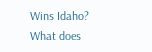Wins Idaho?
What does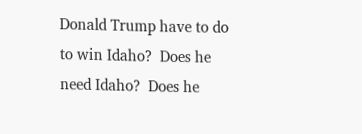Donald Trump have to do to win Idaho?  Does he need Idaho?  Does he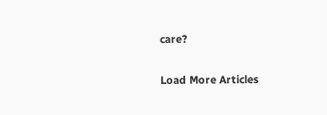care?

Load More Articles